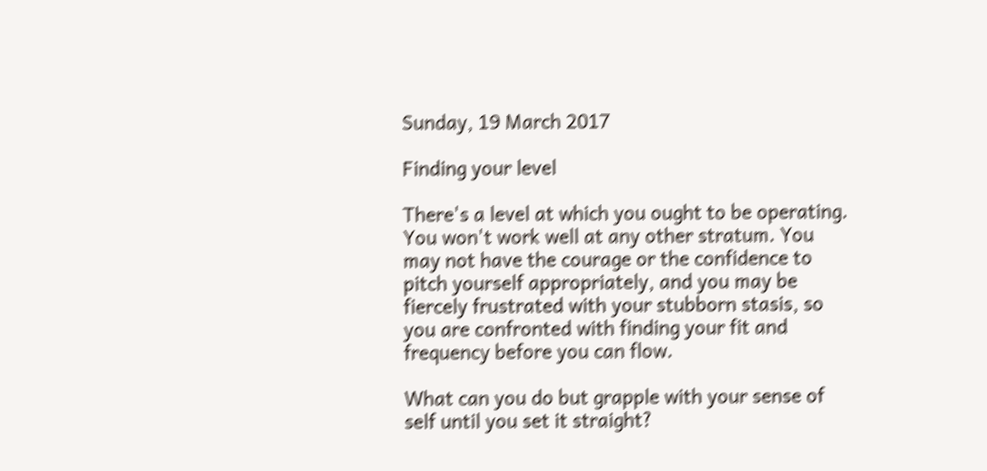Sunday, 19 March 2017

Finding your level

There's a level at which you ought to be operating. You won't work well at any other stratum. You may not have the courage or the confidence to pitch yourself appropriately, and you may be fiercely frustrated with your stubborn stasis, so you are confronted with finding your fit and frequency before you can flow.

What can you do but grapple with your sense of self until you set it straight?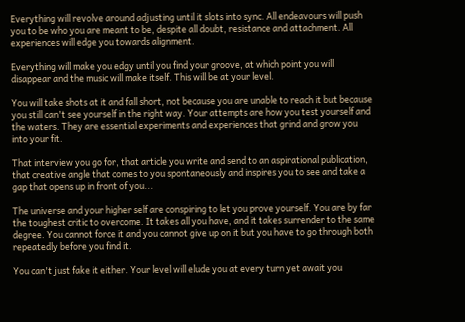Everything will revolve around adjusting until it slots into sync. All endeavours will push you to be who you are meant to be, despite all doubt, resistance and attachment. All experiences will edge you towards alignment.

Everything will make you edgy until you find your groove, at which point you will disappear and the music will make itself. This will be at your level.

You will take shots at it and fall short, not because you are unable to reach it but because you still can't see yourself in the right way. Your attempts are how you test yourself and the waters. They are essential experiments and experiences that grind and grow you into your fit.

That interview you go for, that article you write and send to an aspirational publication, that creative angle that comes to you spontaneously and inspires you to see and take a gap that opens up in front of you...

The universe and your higher self are conspiring to let you prove yourself. You are by far the toughest critic to overcome. It takes all you have, and it takes surrender to the same degree. You cannot force it and you cannot give up on it but you have to go through both repeatedly before you find it.

You can't just fake it either. Your level will elude you at every turn yet await you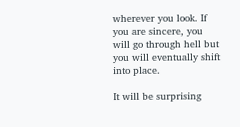wherever you look. If you are sincere, you will go through hell but you will eventually shift into place.

It will be surprising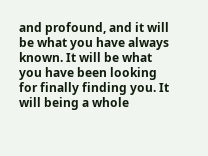and profound, and it will be what you have always known. It will be what you have been looking for finally finding you. It will being a whole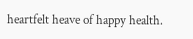heartfelt heave of happy health.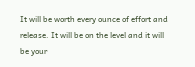It will be worth every ounce of effort and release. It will be on the level and it will be your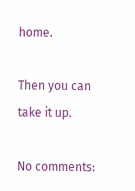home.

Then you can take it up.

No comments: